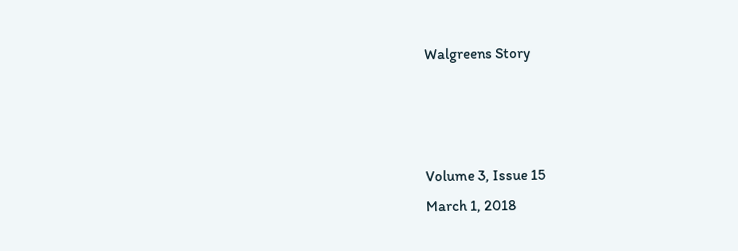Walgreens Story



Volume 3, Issue 15
March 1, 2018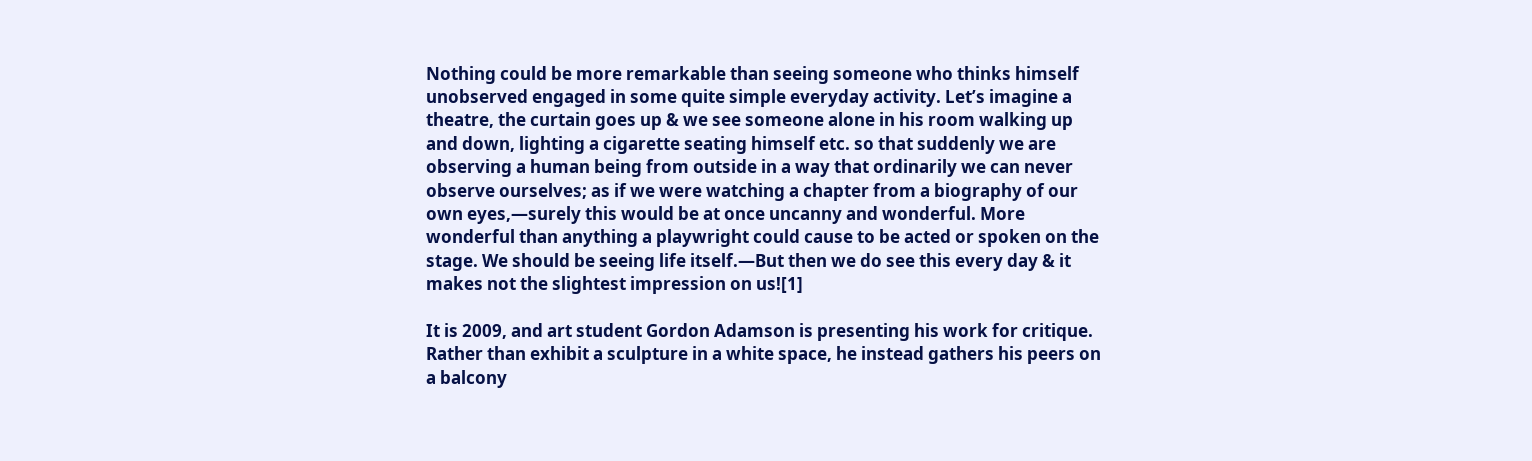Nothing could be more remarkable than seeing someone who thinks himself unobserved engaged in some quite simple everyday activity. Let’s imagine a theatre, the curtain goes up & we see someone alone in his room walking up and down, lighting a cigarette seating himself etc. so that suddenly we are observing a human being from outside in a way that ordinarily we can never observe ourselves; as if we were watching a chapter from a biography of our own eyes,—surely this would be at once uncanny and wonderful. More wonderful than anything a playwright could cause to be acted or spoken on the stage. We should be seeing life itself.—But then we do see this every day & it makes not the slightest impression on us![1]

It is 2009, and art student Gordon Adamson is presenting his work for critique. Rather than exhibit a sculpture in a white space, he instead gathers his peers on a balcony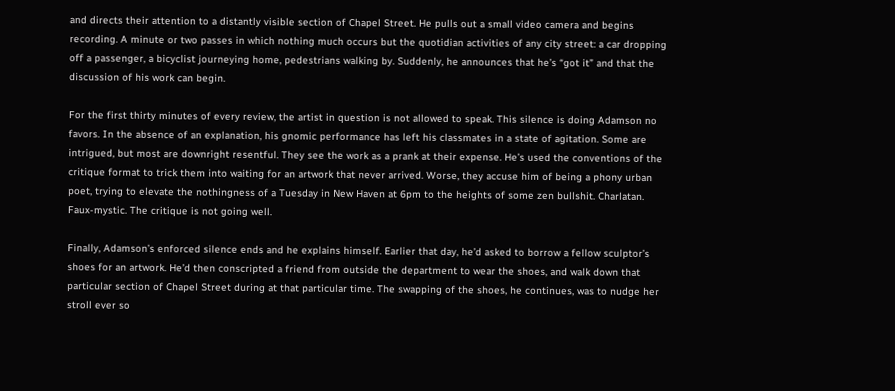and directs their attention to a distantly visible section of Chapel Street. He pulls out a small video camera and begins recording. A minute or two passes in which nothing much occurs but the quotidian activities of any city street: a car dropping off a passenger, a bicyclist journeying home, pedestrians walking by. Suddenly, he announces that he’s “got it” and that the discussion of his work can begin.

For the first thirty minutes of every review, the artist in question is not allowed to speak. This silence is doing Adamson no favors. In the absence of an explanation, his gnomic performance has left his classmates in a state of agitation. Some are intrigued, but most are downright resentful. They see the work as a prank at their expense. He’s used the conventions of the critique format to trick them into waiting for an artwork that never arrived. Worse, they accuse him of being a phony urban poet, trying to elevate the nothingness of a Tuesday in New Haven at 6pm to the heights of some zen bullshit. Charlatan. Faux-mystic. The critique is not going well.

Finally, Adamson’s enforced silence ends and he explains himself. Earlier that day, he’d asked to borrow a fellow sculptor’s shoes for an artwork. He’d then conscripted a friend from outside the department to wear the shoes, and walk down that particular section of Chapel Street during at that particular time. The swapping of the shoes, he continues, was to nudge her stroll ever so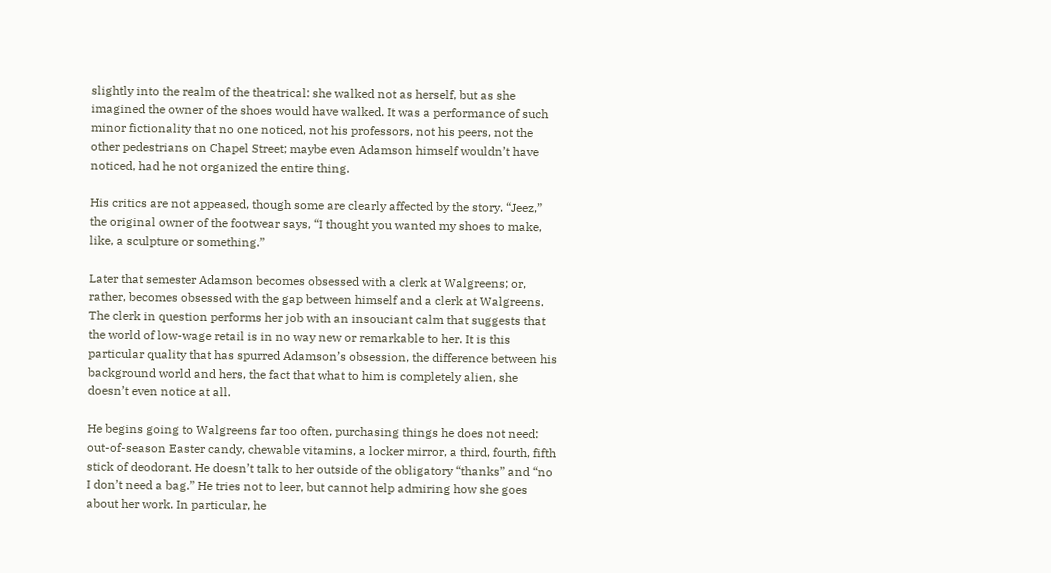slightly into the realm of the theatrical: she walked not as herself, but as she imagined the owner of the shoes would have walked. It was a performance of such minor fictionality that no one noticed, not his professors, not his peers, not the other pedestrians on Chapel Street; maybe even Adamson himself wouldn’t have noticed, had he not organized the entire thing.

His critics are not appeased, though some are clearly affected by the story. “Jeez,” the original owner of the footwear says, “I thought you wanted my shoes to make, like, a sculpture or something.”

Later that semester Adamson becomes obsessed with a clerk at Walgreens; or, rather, becomes obsessed with the gap between himself and a clerk at Walgreens. The clerk in question performs her job with an insouciant calm that suggests that the world of low-wage retail is in no way new or remarkable to her. It is this particular quality that has spurred Adamson’s obsession, the difference between his background world and hers, the fact that what to him is completely alien, she doesn’t even notice at all.

He begins going to Walgreens far too often, purchasing things he does not need: out-of-season Easter candy, chewable vitamins, a locker mirror, a third, fourth, fifth stick of deodorant. He doesn’t talk to her outside of the obligatory “thanks” and “no I don’t need a bag.” He tries not to leer, but cannot help admiring how she goes about her work. In particular, he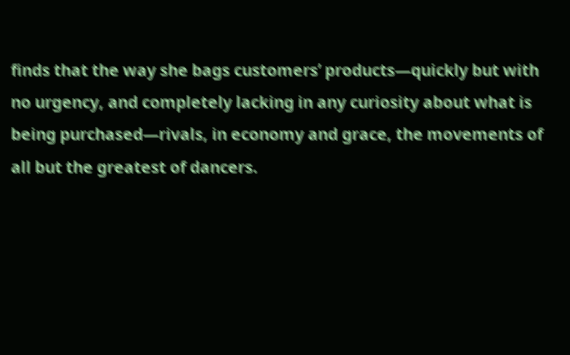finds that the way she bags customers’ products—quickly but with no urgency, and completely lacking in any curiosity about what is being purchased—rivals, in economy and grace, the movements of all but the greatest of dancers.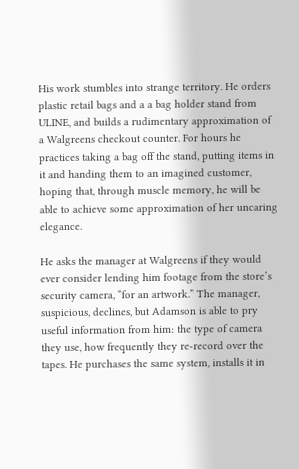His work stumbles into strange territory. He orders plastic retail bags and a a bag holder stand from ULINE, and builds a rudimentary approximation of a Walgreens checkout counter. For hours he practices taking a bag off the stand, putting items in it and handing them to an imagined customer, hoping that, through muscle memory, he will be able to achieve some approximation of her uncaring elegance.

He asks the manager at Walgreens if they would ever consider lending him footage from the store’s security camera, “for an artwork.” The manager, suspicious, declines, but Adamson is able to pry useful information from him: the type of camera they use, how frequently they re-record over the tapes. He purchases the same system, installs it in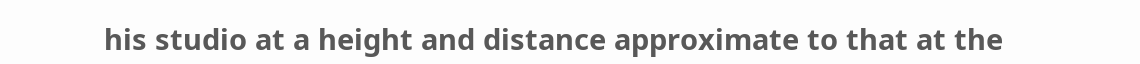his studio at a height and distance approximate to that at the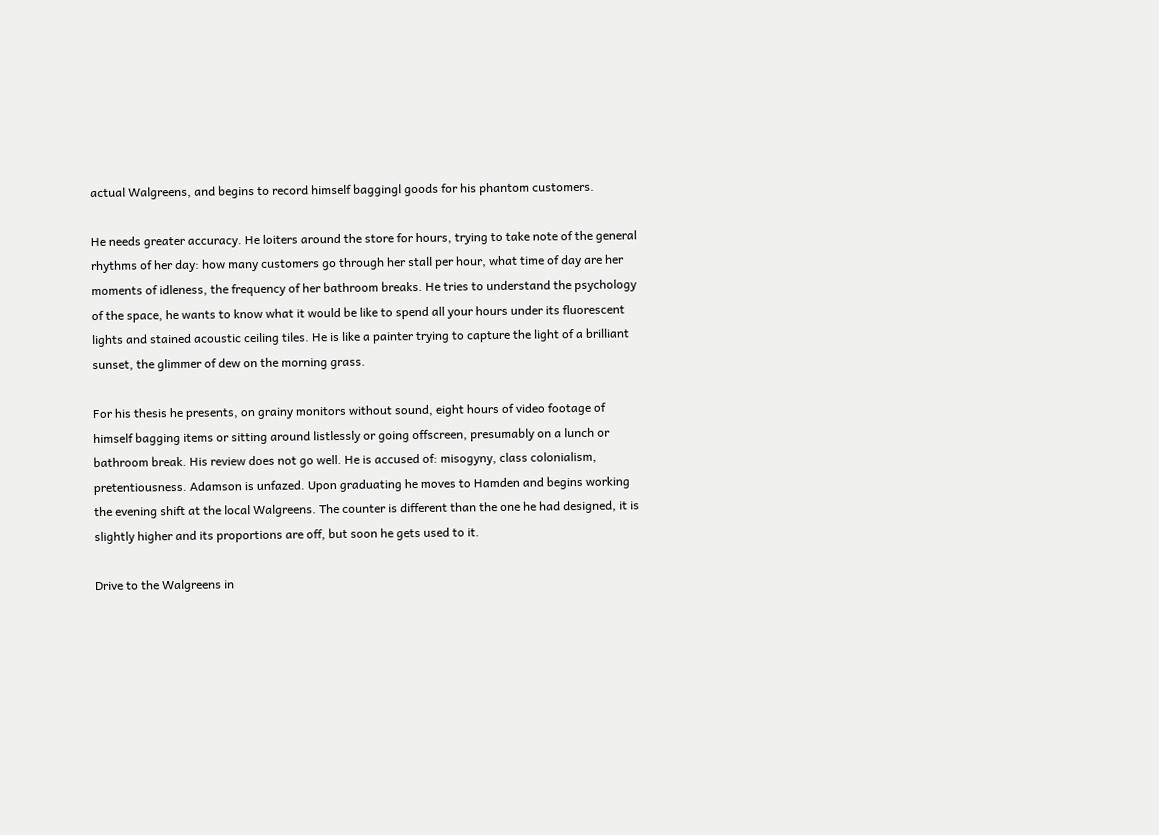actual Walgreens, and begins to record himself baggingl goods for his phantom customers.

He needs greater accuracy. He loiters around the store for hours, trying to take note of the general rhythms of her day: how many customers go through her stall per hour, what time of day are her moments of idleness, the frequency of her bathroom breaks. He tries to understand the psychology of the space, he wants to know what it would be like to spend all your hours under its fluorescent lights and stained acoustic ceiling tiles. He is like a painter trying to capture the light of a brilliant sunset, the glimmer of dew on the morning grass.

For his thesis he presents, on grainy monitors without sound, eight hours of video footage of himself bagging items or sitting around listlessly or going offscreen, presumably on a lunch or bathroom break. His review does not go well. He is accused of: misogyny, class colonialism, pretentiousness. Adamson is unfazed. Upon graduating he moves to Hamden and begins working the evening shift at the local Walgreens. The counter is different than the one he had designed, it is slightly higher and its proportions are off, but soon he gets used to it.

Drive to the Walgreens in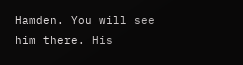Hamden. You will see him there. His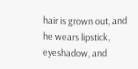hair is grown out, and he wears lipstick, eyeshadow, and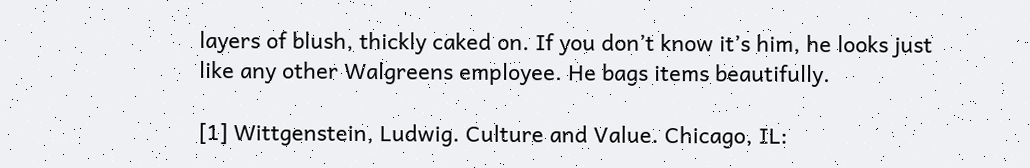layers of blush, thickly caked on. If you don’t know it’s him, he looks just like any other Walgreens employee. He bags items beautifully.

[1] Wittgenstein, Ludwig. Culture and Value. Chicago, IL: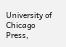University of Chicago Press,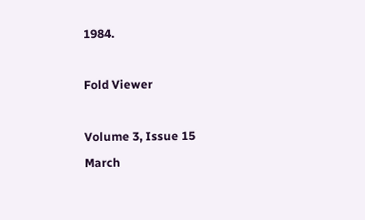1984.

Fold Viewer

Volume 3, Issue 15
March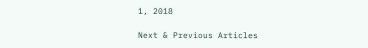1, 2018

Next & Previous Articles